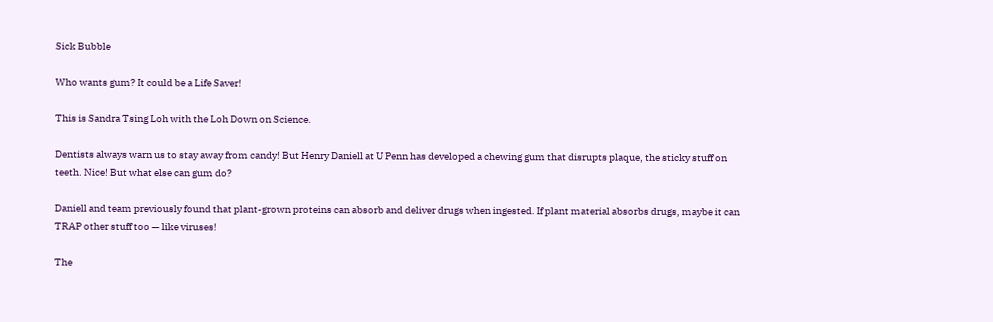Sick Bubble

Who wants gum? It could be a Life Saver!

This is Sandra Tsing Loh with the Loh Down on Science.

Dentists always warn us to stay away from candy! But Henry Daniell at U Penn has developed a chewing gum that disrupts plaque, the sticky stuff on teeth. Nice! But what else can gum do?

Daniell and team previously found that plant-grown proteins can absorb and deliver drugs when ingested. If plant material absorbs drugs, maybe it can TRAP other stuff too — like viruses!

The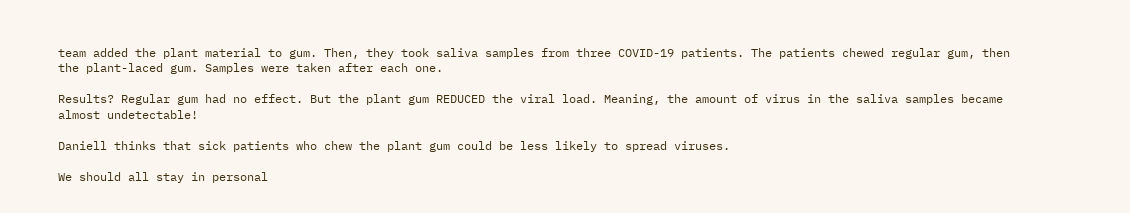team added the plant material to gum. Then, they took saliva samples from three COVID-19 patients. The patients chewed regular gum, then the plant-laced gum. Samples were taken after each one.

Results? Regular gum had no effect. But the plant gum REDUCED the viral load. Meaning, the amount of virus in the saliva samples became almost undetectable!

Daniell thinks that sick patients who chew the plant gum could be less likely to spread viruses.

We should all stay in personal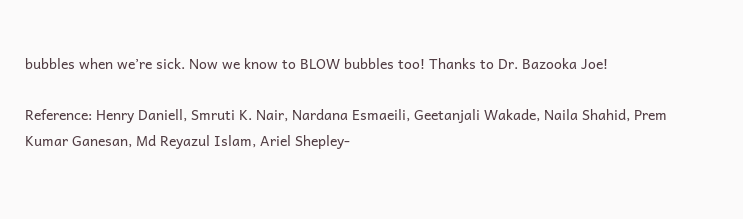bubbles when we’re sick. Now we know to BLOW bubbles too! Thanks to Dr. Bazooka Joe!

Reference: Henry Daniell, Smruti K. Nair, Nardana Esmaeili, Geetanjali Wakade, Naila Shahid, Prem Kumar Ganesan, Md Reyazul Islam, Ariel Shepley-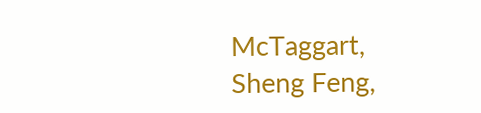McTaggart, Sheng Feng,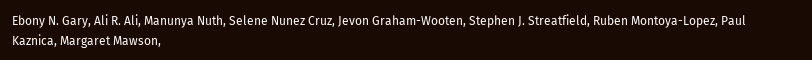Ebony N. Gary, Ali R. Ali, Manunya Nuth, Selene Nunez Cruz, Jevon Graham-Wooten, Stephen J. Streatfield, Ruben Montoya-Lopez, Paul Kaznica, Margaret Mawson,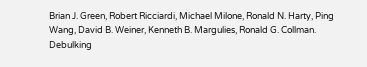Brian J. Green, Robert Ricciardi, Michael Milone, Ronald N. Harty, Ping Wang, David B. Weiner, Kenneth B. Margulies, Ronald G. Collman. Debulking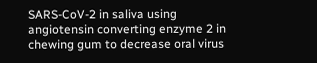SARS-CoV-2 in saliva using angiotensin converting enzyme 2 in chewing gum to decrease oral virus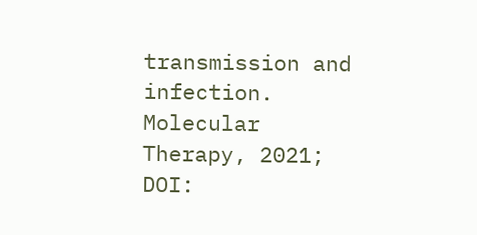transmission and infection. Molecular Therapy, 2021; DOI: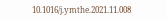10.1016/j.ymthe.2021.11.008